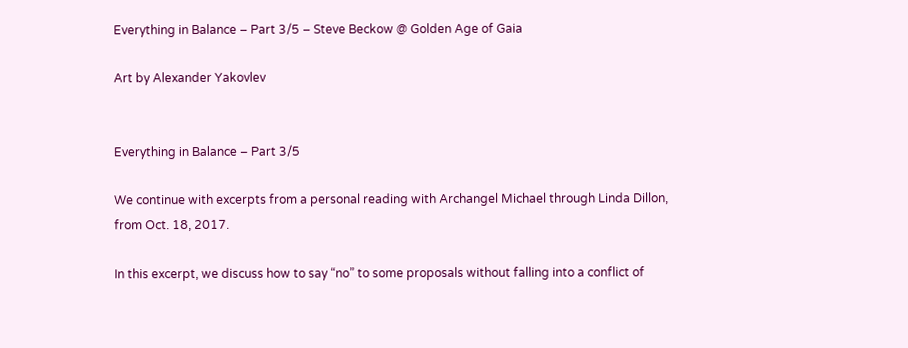Everything in Balance – Part 3/5 – Steve Beckow @ Golden Age of Gaia

Art by Alexander Yakovlev


Everything in Balance – Part 3/5

We continue with excerpts from a personal reading with Archangel Michael through Linda Dillon, from Oct. 18, 2017.

In this excerpt, we discuss how to say “no” to some proposals without falling into a conflict of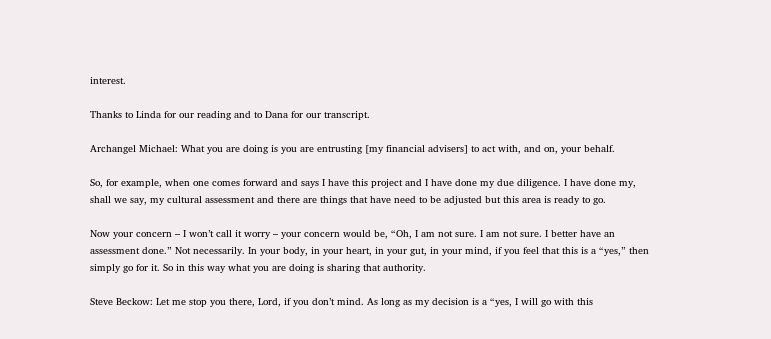interest.

Thanks to Linda for our reading and to Dana for our transcript.

Archangel Michael: What you are doing is you are entrusting [my financial advisers] to act with, and on, your behalf.

So, for example, when one comes forward and says I have this project and I have done my due diligence. I have done my, shall we say, my cultural assessment and there are things that have need to be adjusted but this area is ready to go.

Now your concern – I won’t call it worry – your concern would be, “Oh, I am not sure. I am not sure. I better have an assessment done.” Not necessarily. In your body, in your heart, in your gut, in your mind, if you feel that this is a “yes,” then simply go for it. So in this way what you are doing is sharing that authority.

Steve Beckow: Let me stop you there, Lord, if you don’t mind. As long as my decision is a “yes, I will go with this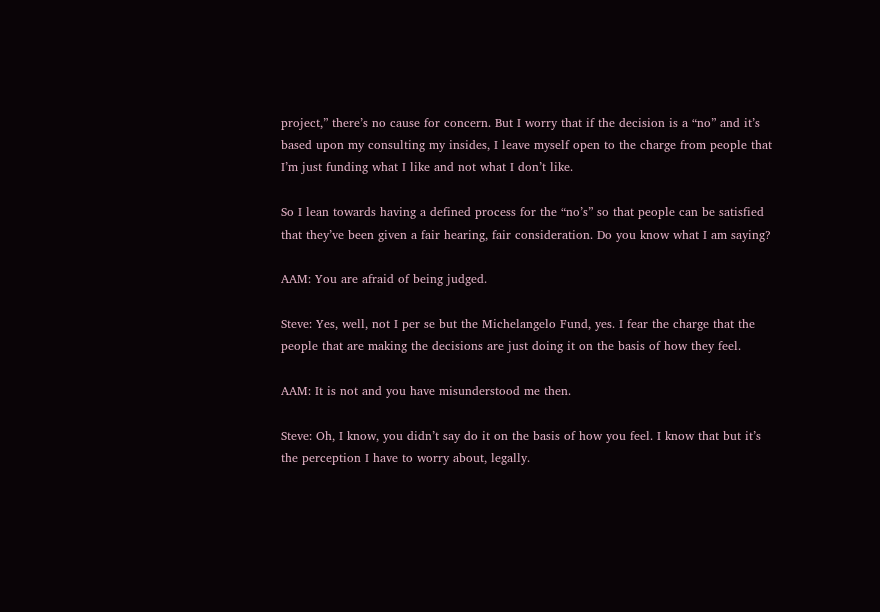project,” there’s no cause for concern. But I worry that if the decision is a “no” and it’s based upon my consulting my insides, I leave myself open to the charge from people that I’m just funding what I like and not what I don’t like.

So I lean towards having a defined process for the “no’s” so that people can be satisfied that they’ve been given a fair hearing, fair consideration. Do you know what I am saying?

AAM: You are afraid of being judged.

Steve: Yes, well, not I per se but the Michelangelo Fund, yes. I fear the charge that the people that are making the decisions are just doing it on the basis of how they feel.

AAM: It is not and you have misunderstood me then.

Steve: Oh, I know, you didn’t say do it on the basis of how you feel. I know that but it’s the perception I have to worry about, legally.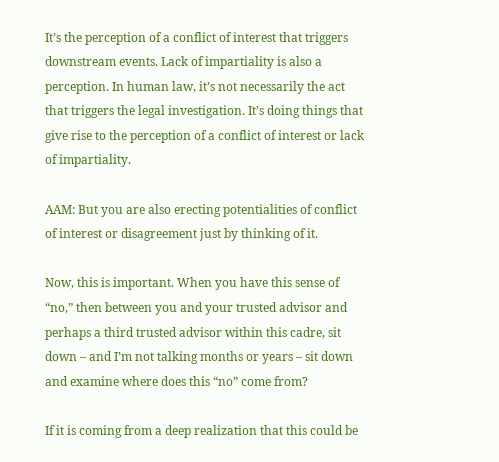It’s the perception of a conflict of interest that triggers downstream events. Lack of impartiality is also a perception. In human law, it’s not necessarily the act that triggers the legal investigation. It’s doing things that give rise to the perception of a conflict of interest or lack of impartiality.

AAM: But you are also erecting potentialities of conflict of interest or disagreement just by thinking of it.

Now, this is important. When you have this sense of “no,” then between you and your trusted advisor and perhaps a third trusted advisor within this cadre, sit down – and I’m not talking months or years – sit down and examine where does this “no” come from?

If it is coming from a deep realization that this could be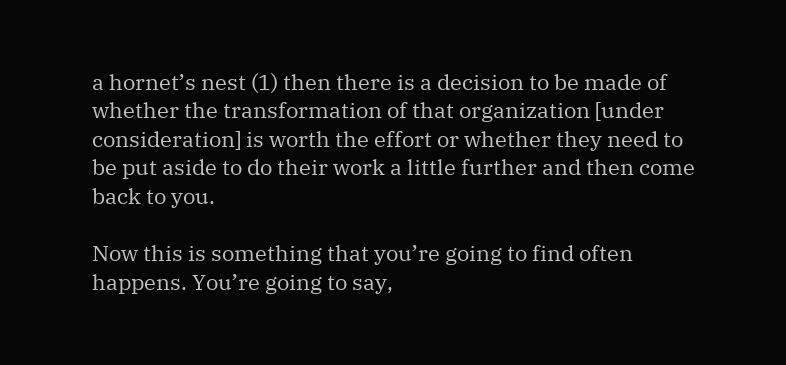a hornet’s nest (1) then there is a decision to be made of whether the transformation of that organization [under consideration] is worth the effort or whether they need to be put aside to do their work a little further and then come back to you.

Now this is something that you’re going to find often happens. You’re going to say,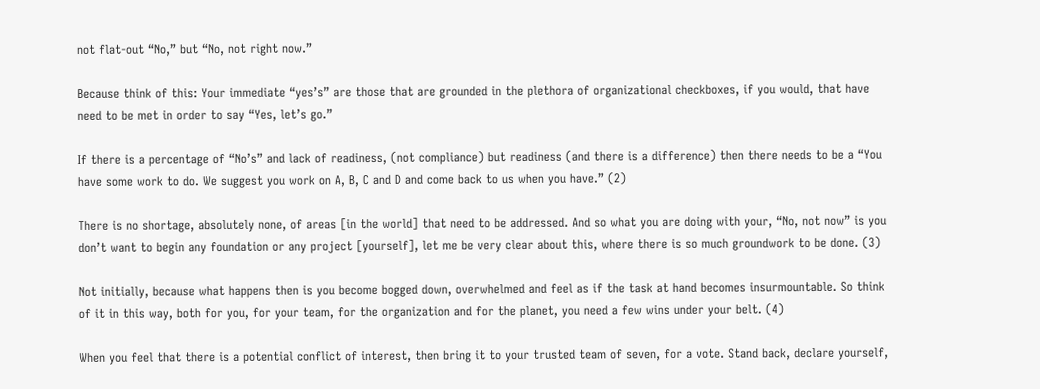not flat-out “No,” but “No, not right now.”

Because think of this: Your immediate “yes’s” are those that are grounded in the plethora of organizational checkboxes, if you would, that have need to be met in order to say “Yes, let’s go.”

If there is a percentage of “No’s” and lack of readiness, (not compliance) but readiness (and there is a difference) then there needs to be a “You have some work to do. We suggest you work on A, B, C and D and come back to us when you have.” (2)

There is no shortage, absolutely none, of areas [in the world] that need to be addressed. And so what you are doing with your, “No, not now” is you don’t want to begin any foundation or any project [yourself], let me be very clear about this, where there is so much groundwork to be done. (3)

Not initially, because what happens then is you become bogged down, overwhelmed and feel as if the task at hand becomes insurmountable. So think of it in this way, both for you, for your team, for the organization and for the planet, you need a few wins under your belt. (4)

When you feel that there is a potential conflict of interest, then bring it to your trusted team of seven, for a vote. Stand back, declare yourself,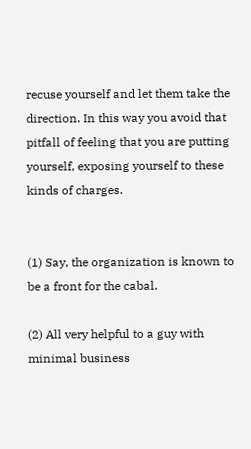recuse yourself and let them take the direction. In this way you avoid that pitfall of feeling that you are putting yourself, exposing yourself to these kinds of charges.


(1) Say, the organization is known to be a front for the cabal.

(2) All very helpful to a guy with minimal business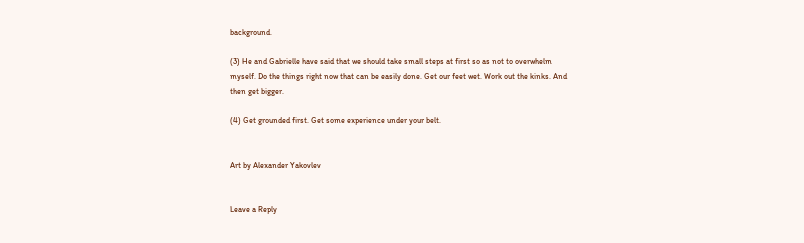background.

(3) He and Gabrielle have said that we should take small steps at first so as not to overwhelm myself. Do the things right now that can be easily done. Get our feet wet. Work out the kinks. And then get bigger.

(4) Get grounded first. Get some experience under your belt.


Art by Alexander Yakovlev


Leave a Reply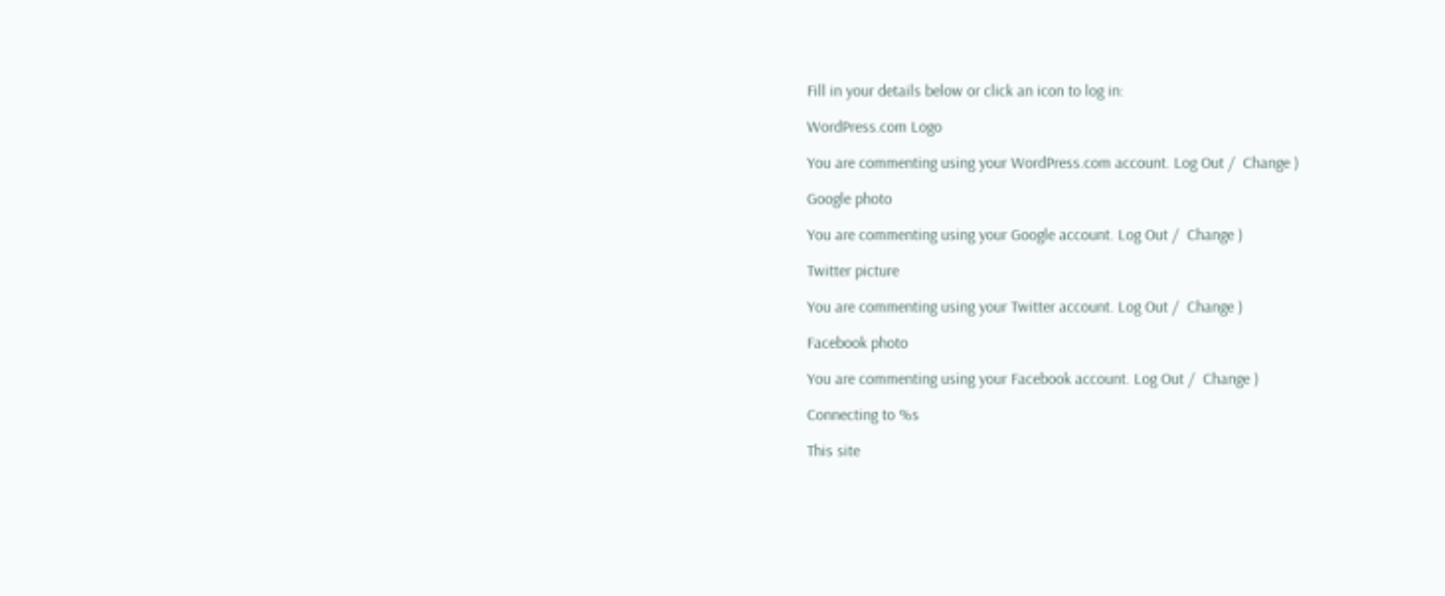Fill in your details below or click an icon to log in:

WordPress.com Logo

You are commenting using your WordPress.com account. Log Out /  Change )

Google photo

You are commenting using your Google account. Log Out /  Change )

Twitter picture

You are commenting using your Twitter account. Log Out /  Change )

Facebook photo

You are commenting using your Facebook account. Log Out /  Change )

Connecting to %s

This site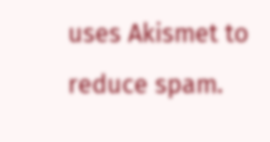uses Akismet to reduce spam.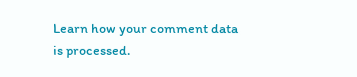Learn how your comment data is processed.